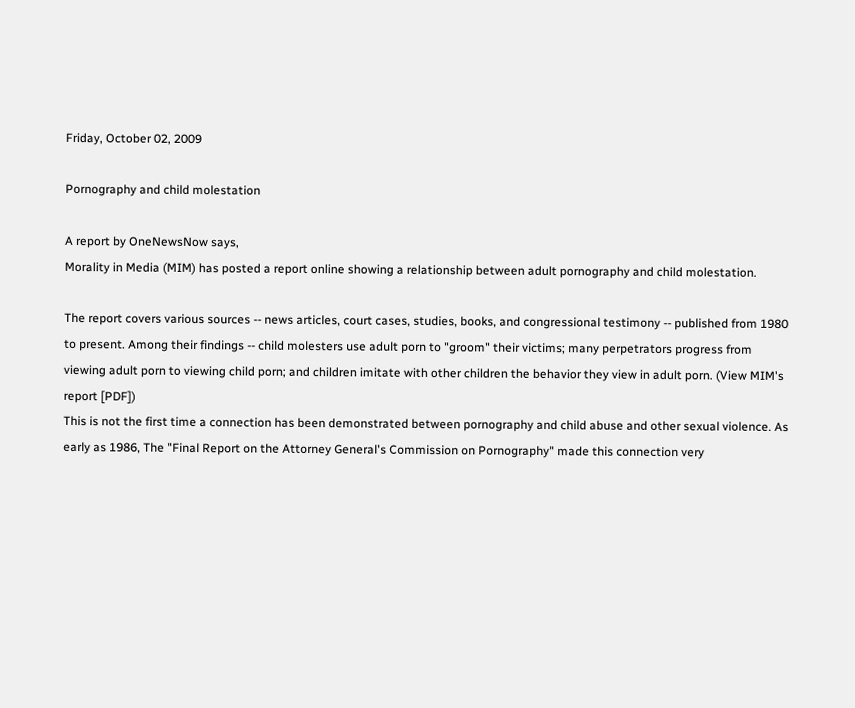Friday, October 02, 2009

Pornography and child molestation

A report by OneNewsNow says,
Morality in Media (MIM) has posted a report online showing a relationship between adult pornography and child molestation.

The report covers various sources -- news articles, court cases, studies, books, and congressional testimony -- published from 1980 to present. Among their findings -- child molesters use adult porn to "groom" their victims; many perpetrators progress from viewing adult porn to viewing child porn; and children imitate with other children the behavior they view in adult porn. (View MIM's report [PDF])
This is not the first time a connection has been demonstrated between pornography and child abuse and other sexual violence. As early as 1986, The "Final Report on the Attorney General's Commission on Pornography" made this connection very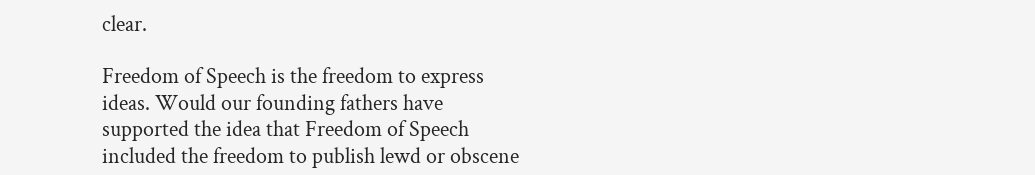clear.

Freedom of Speech is the freedom to express ideas. Would our founding fathers have supported the idea that Freedom of Speech included the freedom to publish lewd or obscene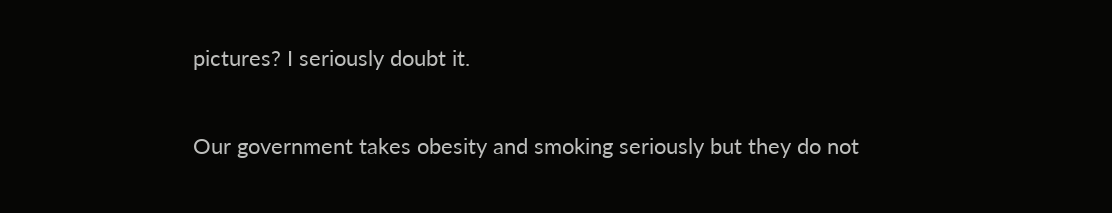pictures? I seriously doubt it.

Our government takes obesity and smoking seriously but they do not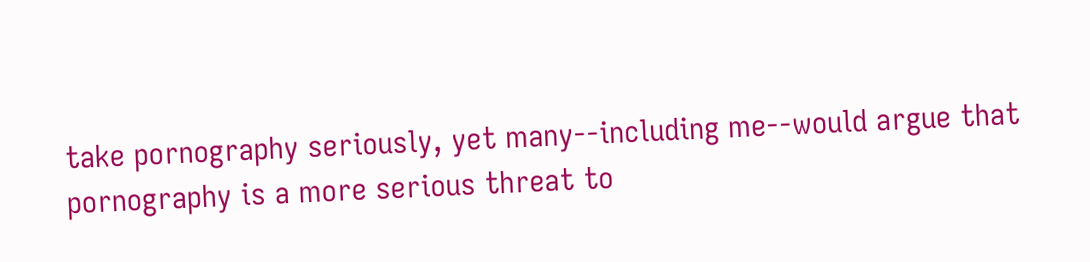take pornography seriously, yet many--including me--would argue that pornography is a more serious threat to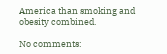America than smoking and obesity combined.

No comments: